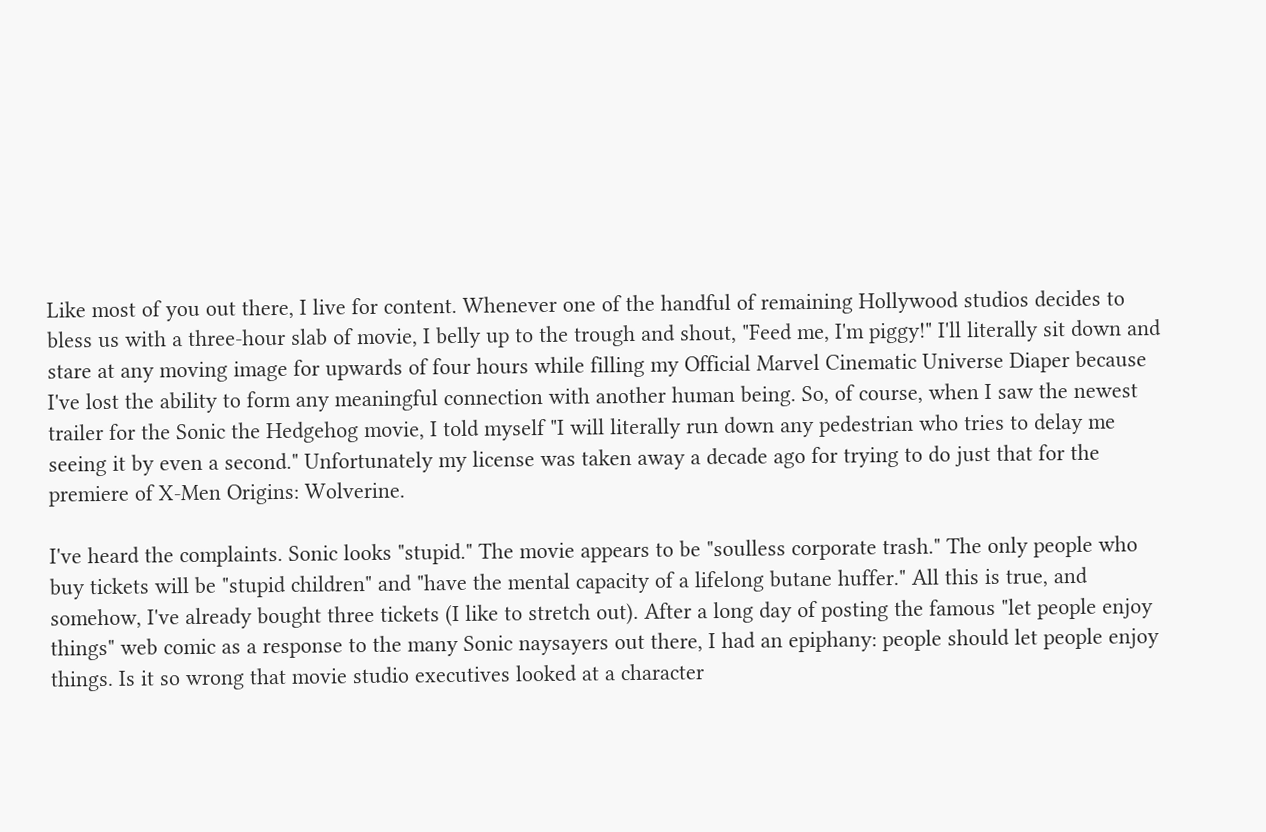Like most of you out there, I live for content. Whenever one of the handful of remaining Hollywood studios decides to bless us with a three-hour slab of movie, I belly up to the trough and shout, "Feed me, I'm piggy!" I'll literally sit down and stare at any moving image for upwards of four hours while filling my Official Marvel Cinematic Universe Diaper because I've lost the ability to form any meaningful connection with another human being. So, of course, when I saw the newest trailer for the Sonic the Hedgehog movie, I told myself "I will literally run down any pedestrian who tries to delay me seeing it by even a second." Unfortunately my license was taken away a decade ago for trying to do just that for the premiere of X-Men Origins: Wolverine.

I've heard the complaints. Sonic looks "stupid." The movie appears to be "soulless corporate trash." The only people who buy tickets will be "stupid children" and "have the mental capacity of a lifelong butane huffer." All this is true, and somehow, I've already bought three tickets (I like to stretch out). After a long day of posting the famous "let people enjoy things" web comic as a response to the many Sonic naysayers out there, I had an epiphany: people should let people enjoy things. Is it so wrong that movie studio executives looked at a character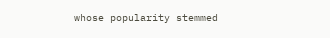whose popularity stemmed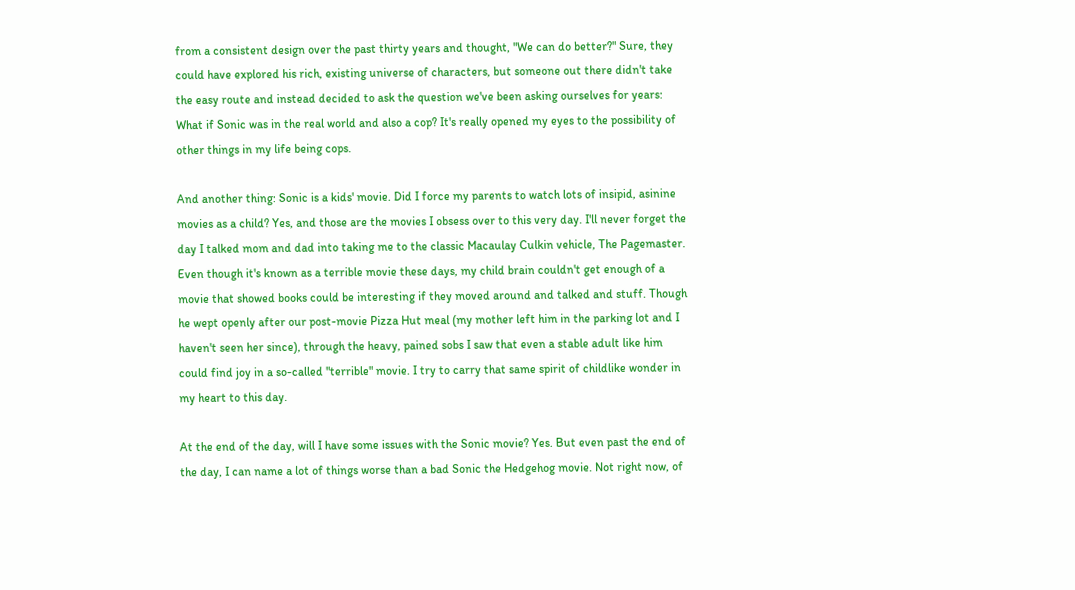from a consistent design over the past thirty years and thought, "We can do better?" Sure, they could have explored his rich, existing universe of characters, but someone out there didn't take the easy route and instead decided to ask the question we've been asking ourselves for years: What if Sonic was in the real world and also a cop? It's really opened my eyes to the possibility of other things in my life being cops.

And another thing: Sonic is a kids' movie. Did I force my parents to watch lots of insipid, asinine movies as a child? Yes, and those are the movies I obsess over to this very day. I'll never forget the day I talked mom and dad into taking me to the classic Macaulay Culkin vehicle, The Pagemaster. Even though it's known as a terrible movie these days, my child brain couldn't get enough of a movie that showed books could be interesting if they moved around and talked and stuff. Though he wept openly after our post-movie Pizza Hut meal (my mother left him in the parking lot and I haven't seen her since), through the heavy, pained sobs I saw that even a stable adult like him could find joy in a so-called "terrible" movie. I try to carry that same spirit of childlike wonder in my heart to this day.

At the end of the day, will I have some issues with the Sonic movie? Yes. But even past the end of the day, I can name a lot of things worse than a bad Sonic the Hedgehog movie. Not right now, of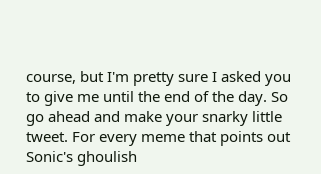course, but I'm pretty sure I asked you to give me until the end of the day. So go ahead and make your snarky little tweet. For every meme that points out Sonic's ghoulish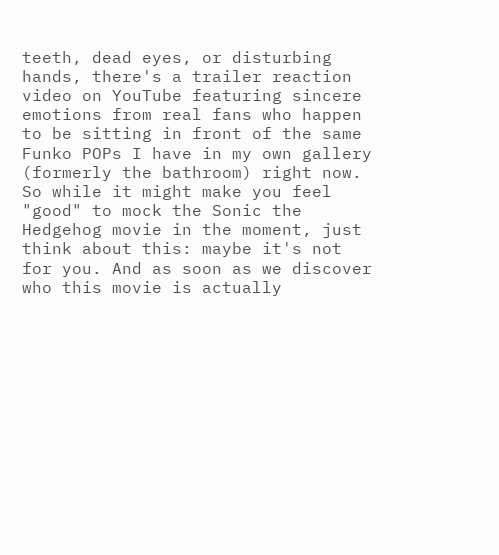teeth, dead eyes, or disturbing hands, there's a trailer reaction video on YouTube featuring sincere emotions from real fans who happen to be sitting in front of the same Funko POPs I have in my own gallery (formerly the bathroom) right now. So while it might make you feel "good" to mock the Sonic the Hedgehog movie in the moment, just think about this: maybe it's not for you. And as soon as we discover who this movie is actually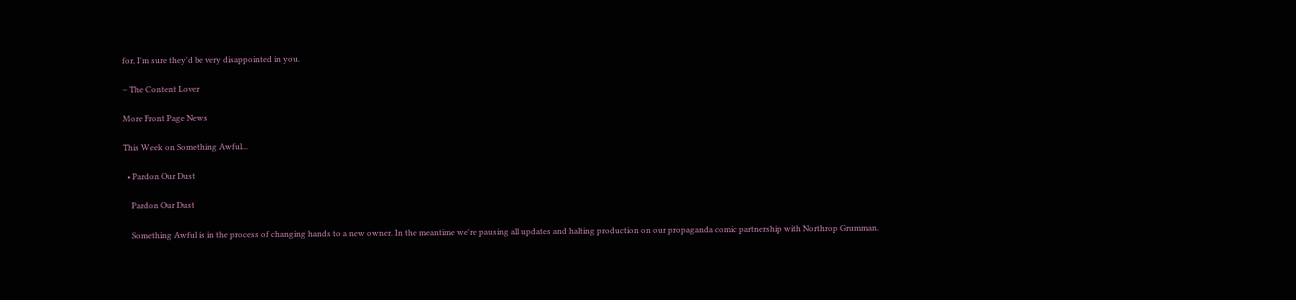for, I'm sure they'd be very disappointed in you.

– The Content Lover

More Front Page News

This Week on Something Awful...

  • Pardon Our Dust

    Pardon Our Dust

    Something Awful is in the process of changing hands to a new owner. In the meantime we're pausing all updates and halting production on our propaganda comic partnership with Northrop Grumman.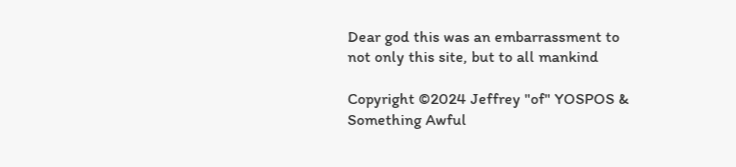Dear god this was an embarrassment to not only this site, but to all mankind

Copyright ©2024 Jeffrey "of" YOSPOS & Something Awful